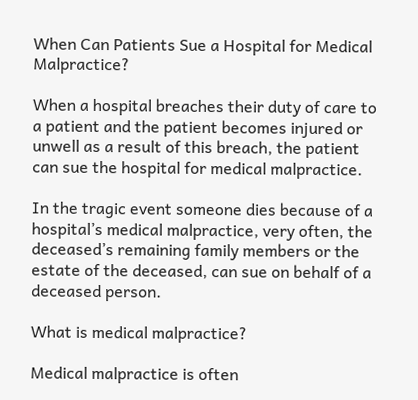When Can Patients Sue a Hospital for Medical Malpractice?

When a hospital breaches their duty of care to a patient and the patient becomes injured or unwell as a result of this breach, the patient can sue the hospital for medical malpractice.

In the tragic event someone dies because of a hospital’s medical malpractice, very often, the deceased’s remaining family members or the estate of the deceased, can sue on behalf of a deceased person.

What is medical malpractice?

Medical malpractice is often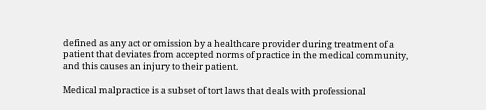defined as any act or omission by a healthcare provider during treatment of a patient that deviates from accepted norms of practice in the medical community, and this causes an injury to their patient.

Medical malpractice is a subset of tort laws that deals with professional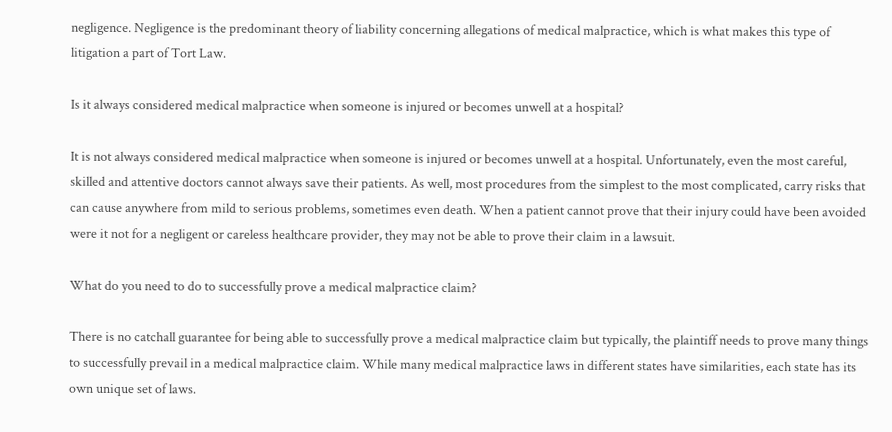negligence. Negligence is the predominant theory of liability concerning allegations of medical malpractice, which is what makes this type of litigation a part of Tort Law.

Is it always considered medical malpractice when someone is injured or becomes unwell at a hospital?

It is not always considered medical malpractice when someone is injured or becomes unwell at a hospital. Unfortunately, even the most careful, skilled and attentive doctors cannot always save their patients. As well, most procedures from the simplest to the most complicated, carry risks that can cause anywhere from mild to serious problems, sometimes even death. When a patient cannot prove that their injury could have been avoided were it not for a negligent or careless healthcare provider, they may not be able to prove their claim in a lawsuit.

What do you need to do to successfully prove a medical malpractice claim?

There is no catchall guarantee for being able to successfully prove a medical malpractice claim but typically, the plaintiff needs to prove many things to successfully prevail in a medical malpractice claim. While many medical malpractice laws in different states have similarities, each state has its own unique set of laws.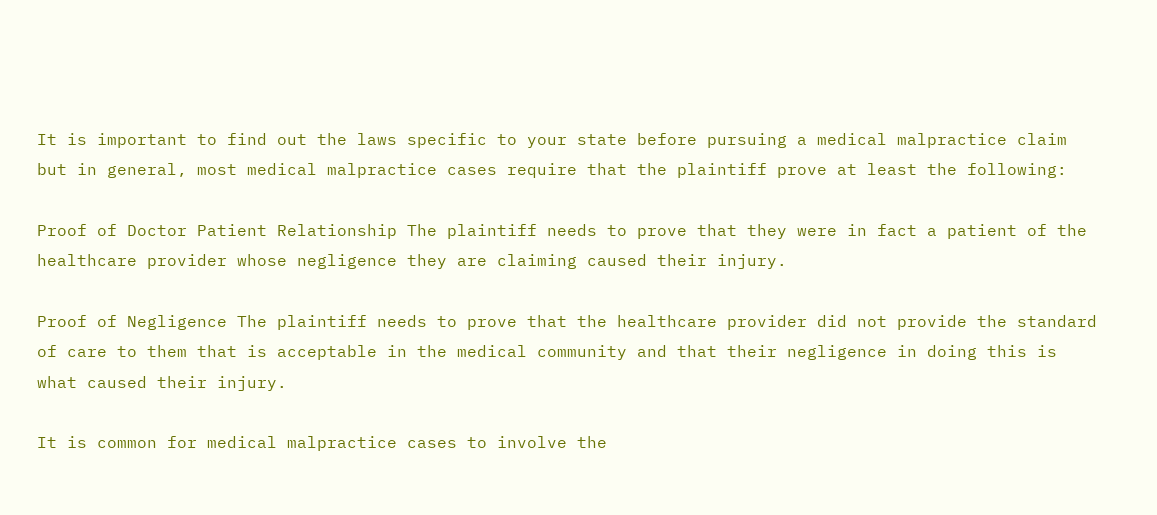It is important to find out the laws specific to your state before pursuing a medical malpractice claim but in general, most medical malpractice cases require that the plaintiff prove at least the following:

Proof of Doctor Patient Relationship The plaintiff needs to prove that they were in fact a patient of the healthcare provider whose negligence they are claiming caused their injury.

Proof of Negligence The plaintiff needs to prove that the healthcare provider did not provide the standard of care to them that is acceptable in the medical community and that their negligence in doing this is what caused their injury.

It is common for medical malpractice cases to involve the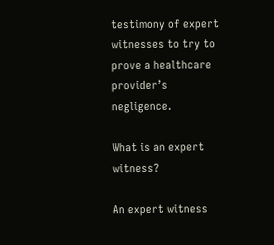testimony of expert witnesses to try to prove a healthcare provider’s negligence.

What is an expert witness?

An expert witness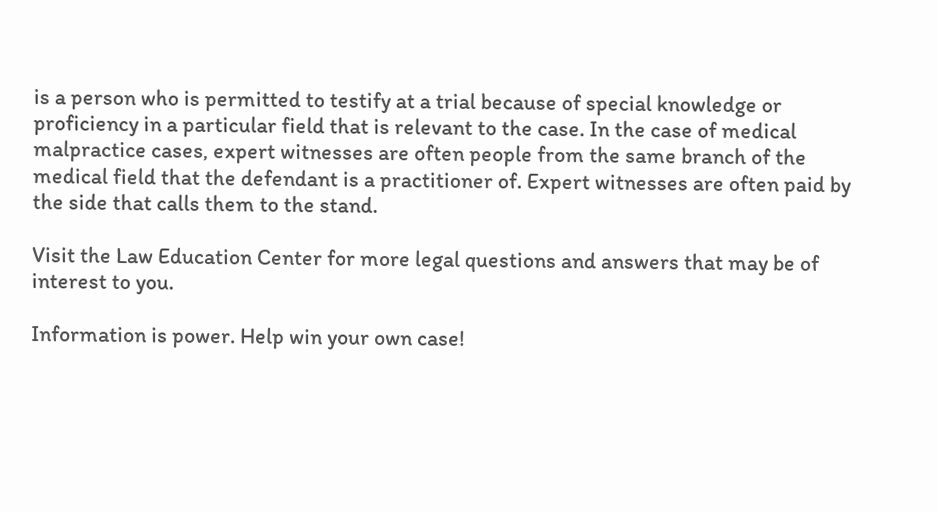is a person who is permitted to testify at a trial because of special knowledge or proficiency in a particular field that is relevant to the case. In the case of medical malpractice cases, expert witnesses are often people from the same branch of the medical field that the defendant is a practitioner of. Expert witnesses are often paid by the side that calls them to the stand.

Visit the Law Education Center for more legal questions and answers that may be of interest to you.

Information is power. Help win your own case!